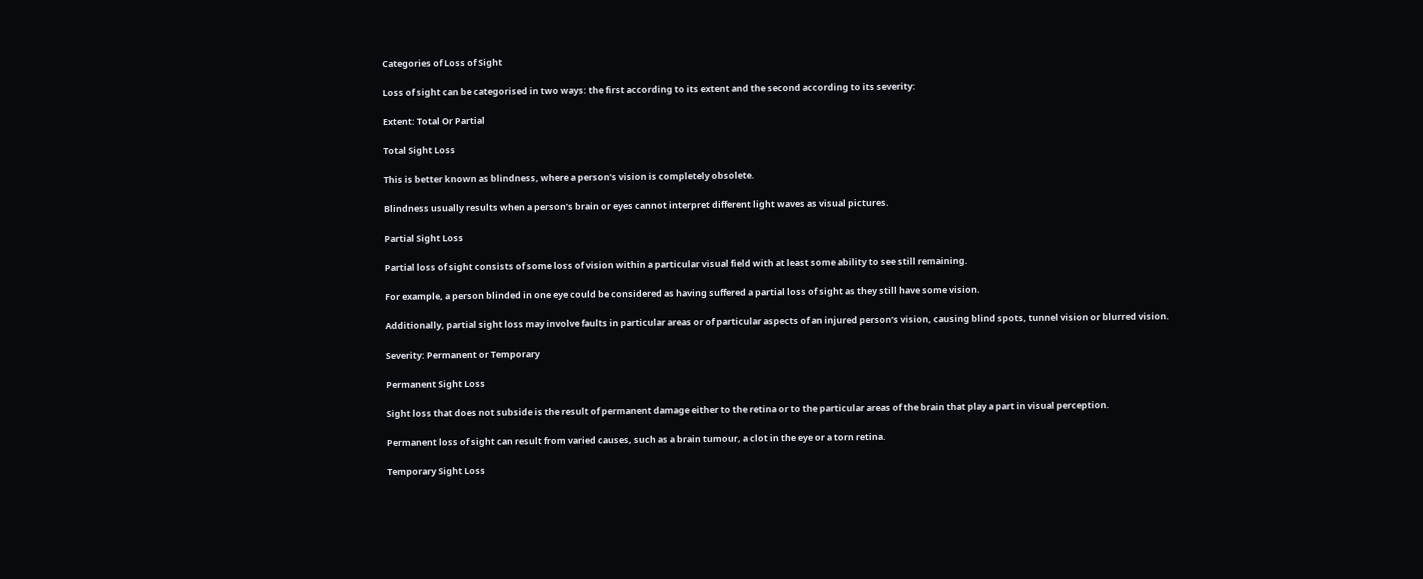Categories of Loss of Sight

Loss of sight can be categorised in two ways: the first according to its extent and the second according to its severity:

Extent: Total Or Partial

Total Sight Loss

This is better known as blindness, where a person’s vision is completely obsolete.

Blindness usually results when a person’s brain or eyes cannot interpret different light waves as visual pictures.

Partial Sight Loss

Partial loss of sight consists of some loss of vision within a particular visual field with at least some ability to see still remaining.

For example, a person blinded in one eye could be considered as having suffered a partial loss of sight as they still have some vision.

Additionally, partial sight loss may involve faults in particular areas or of particular aspects of an injured person’s vision, causing blind spots, tunnel vision or blurred vision.

Severity: Permanent or Temporary

Permanent Sight Loss

Sight loss that does not subside is the result of permanent damage either to the retina or to the particular areas of the brain that play a part in visual perception.

Permanent loss of sight can result from varied causes, such as a brain tumour, a clot in the eye or a torn retina.

Temporary Sight Loss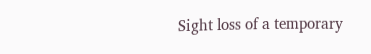Sight loss of a temporary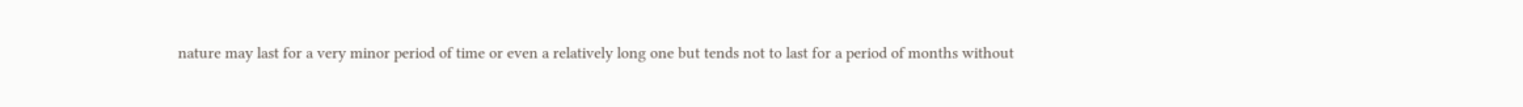nature may last for a very minor period of time or even a relatively long one but tends not to last for a period of months without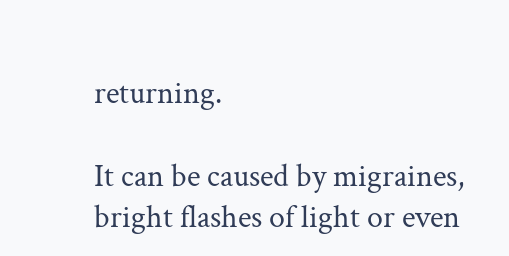returning.

It can be caused by migraines, bright flashes of light or even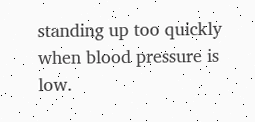standing up too quickly when blood pressure is low.